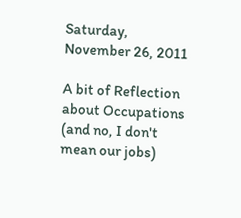Saturday, November 26, 2011

A bit of Reflection about Occupations (and no, I don't mean our jobs)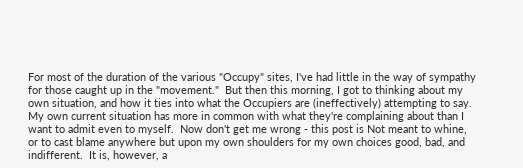For most of the duration of the various "Occupy" sites, I've had little in the way of sympathy for those caught up in the "movement."  But then this morning, I got to thinking about my own situation, and how it ties into what the Occupiers are (ineffectively) attempting to say.  My own current situation has more in common with what they're complaining about than I want to admit even to myself.  Now don't get me wrong - this post is Not meant to whine, or to cast blame anywhere but upon my own shoulders for my own choices good, bad, and indifferent.  It is, however, a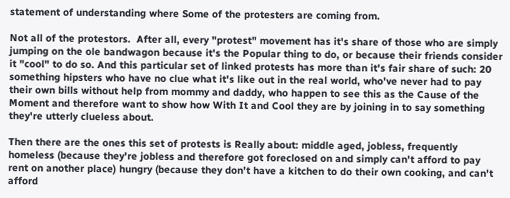statement of understanding where Some of the protesters are coming from.

Not all of the protestors.  After all, every "protest" movement has it's share of those who are simply jumping on the ole bandwagon because it's the Popular thing to do, or because their friends consider it "cool" to do so. And this particular set of linked protests has more than it's fair share of such: 20 something hipsters who have no clue what it's like out in the real world, who've never had to pay their own bills without help from mommy and daddy, who happen to see this as the Cause of the Moment and therefore want to show how With It and Cool they are by joining in to say something they're utterly clueless about.

Then there are the ones this set of protests is Really about: middle aged, jobless, frequently homeless (because they're jobless and therefore got foreclosed on and simply can't afford to pay rent on another place) hungry (because they don't have a kitchen to do their own cooking, and can't afford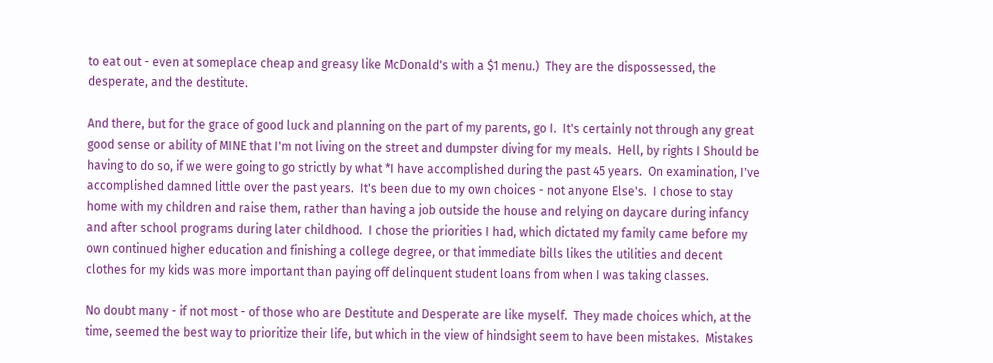to eat out - even at someplace cheap and greasy like McDonald's with a $1 menu.)  They are the dispossessed, the desperate, and the destitute.

And there, but for the grace of good luck and planning on the part of my parents, go I.  It's certainly not through any great good sense or ability of MINE that I'm not living on the street and dumpster diving for my meals.  Hell, by rights I Should be having to do so, if we were going to go strictly by what *I have accomplished during the past 45 years.  On examination, I've accomplished damned little over the past years.  It's been due to my own choices - not anyone Else's.  I chose to stay home with my children and raise them, rather than having a job outside the house and relying on daycare during infancy and after school programs during later childhood.  I chose the priorities I had, which dictated my family came before my own continued higher education and finishing a college degree, or that immediate bills likes the utilities and decent clothes for my kids was more important than paying off delinquent student loans from when I was taking classes.

No doubt many - if not most - of those who are Destitute and Desperate are like myself.  They made choices which, at the time, seemed the best way to prioritize their life, but which in the view of hindsight seem to have been mistakes.  Mistakes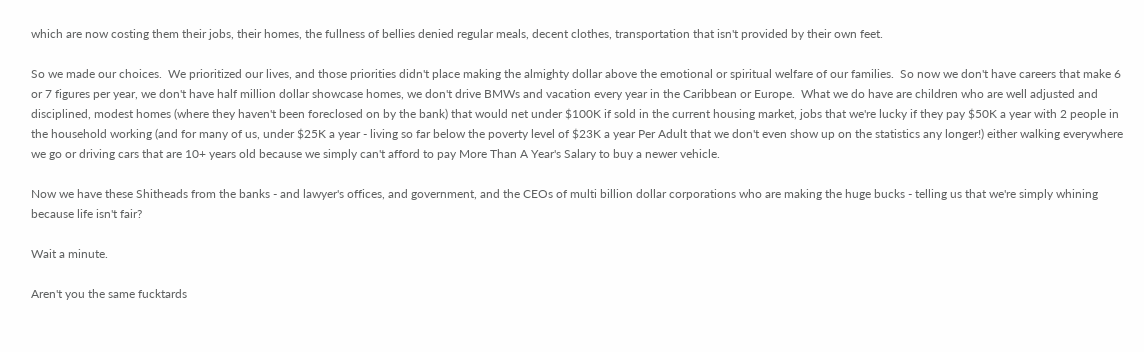which are now costing them their jobs, their homes, the fullness of bellies denied regular meals, decent clothes, transportation that isn't provided by their own feet.

So we made our choices.  We prioritized our lives, and those priorities didn't place making the almighty dollar above the emotional or spiritual welfare of our families.  So now we don't have careers that make 6 or 7 figures per year, we don't have half million dollar showcase homes, we don't drive BMWs and vacation every year in the Caribbean or Europe.  What we do have are children who are well adjusted and disciplined, modest homes (where they haven't been foreclosed on by the bank) that would net under $100K if sold in the current housing market, jobs that we're lucky if they pay $50K a year with 2 people in the household working (and for many of us, under $25K a year - living so far below the poverty level of $23K a year Per Adult that we don't even show up on the statistics any longer!) either walking everywhere we go or driving cars that are 10+ years old because we simply can't afford to pay More Than A Year's Salary to buy a newer vehicle.

Now we have these Shitheads from the banks - and lawyer's offices, and government, and the CEOs of multi billion dollar corporations who are making the huge bucks - telling us that we're simply whining because life isn't fair?

Wait a minute.

Aren't you the same fucktards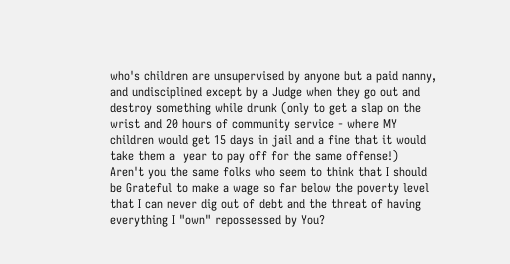who's children are unsupervised by anyone but a paid nanny, and undisciplined except by a Judge when they go out and destroy something while drunk (only to get a slap on the wrist and 20 hours of community service - where MY children would get 15 days in jail and a fine that it would take them a  year to pay off for the same offense!)  Aren't you the same folks who seem to think that I should be Grateful to make a wage so far below the poverty level that I can never dig out of debt and the threat of having everything I "own" repossessed by You?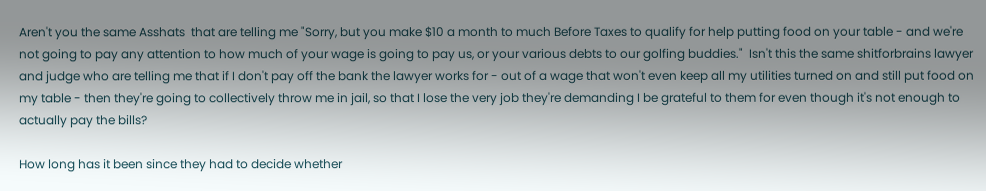Aren't you the same Asshats  that are telling me "Sorry, but you make $10 a month to much Before Taxes to qualify for help putting food on your table - and we're not going to pay any attention to how much of your wage is going to pay us, or your various debts to our golfing buddies."  Isn't this the same shitforbrains lawyer and judge who are telling me that if I don't pay off the bank the lawyer works for - out of a wage that won't even keep all my utilities turned on and still put food on my table - then they're going to collectively throw me in jail, so that I lose the very job they're demanding I be grateful to them for even though it's not enough to actually pay the bills?

How long has it been since they had to decide whether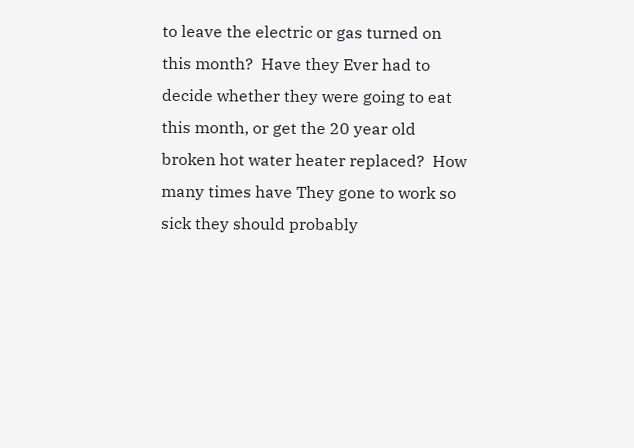to leave the electric or gas turned on this month?  Have they Ever had to decide whether they were going to eat this month, or get the 20 year old broken hot water heater replaced?  How many times have They gone to work so sick they should probably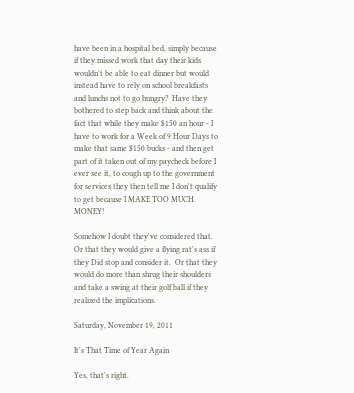have been in a hospital bed, simply because if they missed work that day their kids wouldn't be able to eat dinner but would instead have to rely on school breakfasts and lunchs not to go hungry?  Have they bothered to step back and think about the fact that while they make $150 an hour - I have to work for a Week of 9 Hour Days to make that same $150 bucks - and then get part of it taken out of my paycheck before I ever see it, to cough up to the government for services they then tell me I don't qualify to get because I MAKE TOO MUCH MONEY!

Somehow I doubt they've considered that.  Or that they would give a flying rat's ass if they Did stop and consider it.  Or that they would do more than shrug their shoulders and take a swing at their golf ball if they realized the implications.

Saturday, November 19, 2011

It's That Time of Year Again

Yes, that's right.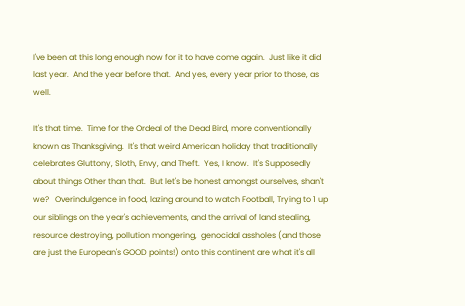I've been at this long enough now for it to have come again.  Just like it did last year.  And the year before that.  And yes, every year prior to those, as well.

It's that time.  Time for the Ordeal of the Dead Bird, more conventionally known as Thanksgiving.  It's that weird American holiday that traditionally celebrates Gluttony, Sloth, Envy, and Theft.  Yes, I know.  It's Supposedly about things Other than that.  But let's be honest amongst ourselves, shan't we?   Overindulgence in food, lazing around to watch Football, Trying to 1 up our siblings on the year's achievements, and the arrival of land stealing, resource destroying, pollution mongering,  genocidal assholes (and those are just the European's GOOD points!) onto this continent are what it's all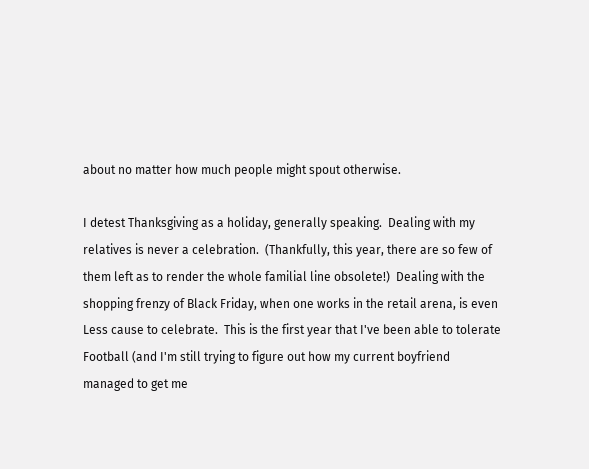about no matter how much people might spout otherwise.

I detest Thanksgiving as a holiday, generally speaking.  Dealing with my relatives is never a celebration.  (Thankfully, this year, there are so few of them left as to render the whole familial line obsolete!)  Dealing with the shopping frenzy of Black Friday, when one works in the retail arena, is even Less cause to celebrate.  This is the first year that I've been able to tolerate Football (and I'm still trying to figure out how my current boyfriend managed to get me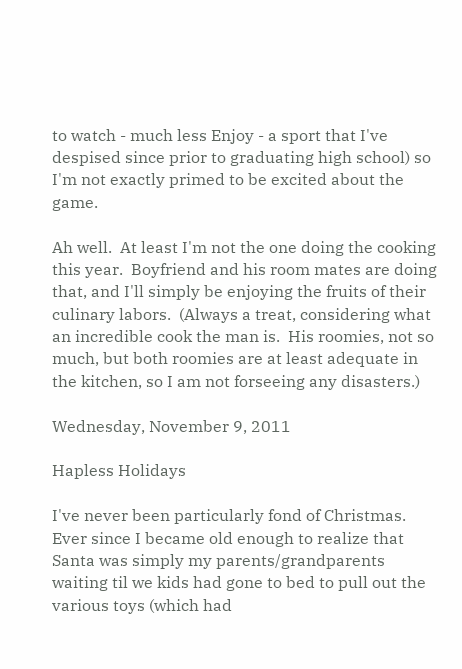to watch - much less Enjoy - a sport that I've despised since prior to graduating high school) so I'm not exactly primed to be excited about the game.

Ah well.  At least I'm not the one doing the cooking this year.  Boyfriend and his room mates are doing that, and I'll simply be enjoying the fruits of their culinary labors.  (Always a treat, considering what an incredible cook the man is.  His roomies, not so much, but both roomies are at least adequate in the kitchen, so I am not forseeing any disasters.)

Wednesday, November 9, 2011

Hapless Holidays

I've never been particularly fond of Christmas.  Ever since I became old enough to realize that Santa was simply my parents/grandparents waiting til we kids had gone to bed to pull out the various toys (which had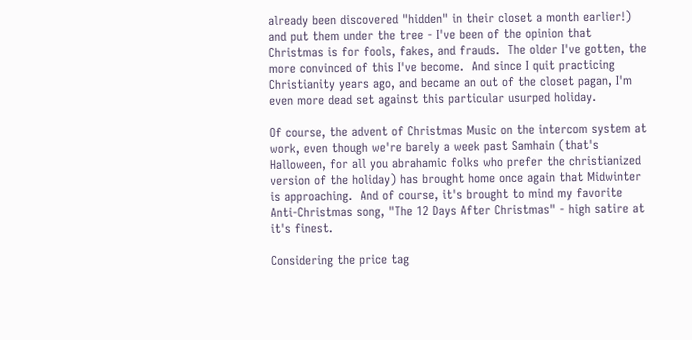already been discovered "hidden" in their closet a month earlier!) and put them under the tree - I've been of the opinion that Christmas is for fools, fakes, and frauds.  The older I've gotten, the more convinced of this I've become.  And since I quit practicing Christianity years ago, and became an out of the closet pagan, I'm even more dead set against this particular usurped holiday.

Of course, the advent of Christmas Music on the intercom system at work, even though we're barely a week past Samhain (that's Halloween, for all you abrahamic folks who prefer the christianized version of the holiday) has brought home once again that Midwinter is approaching.  And of course, it's brought to mind my favorite Anti-Christmas song, "The 12 Days After Christmas" - high satire at it's finest.

Considering the price tag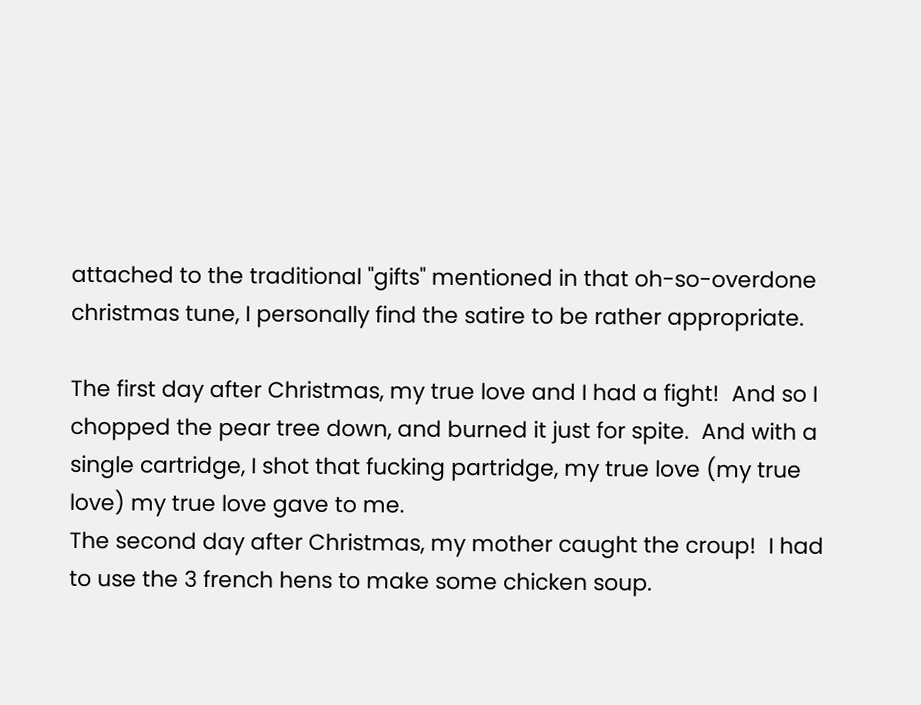attached to the traditional "gifts" mentioned in that oh-so-overdone christmas tune, I personally find the satire to be rather appropriate.

The first day after Christmas, my true love and I had a fight!  And so I chopped the pear tree down, and burned it just for spite.  And with a single cartridge, I shot that fucking partridge, my true love (my true love) my true love gave to me.
The second day after Christmas, my mother caught the croup!  I had to use the 3 french hens to make some chicken soup.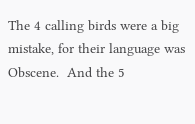The 4 calling birds were a big mistake, for their language was Obscene.  And the 5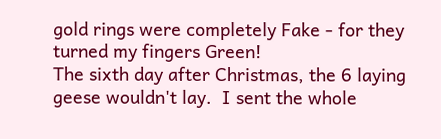gold rings were completely Fake - for they turned my fingers Green!
The sixth day after Christmas, the 6 laying geese wouldn't lay.  I sent the whole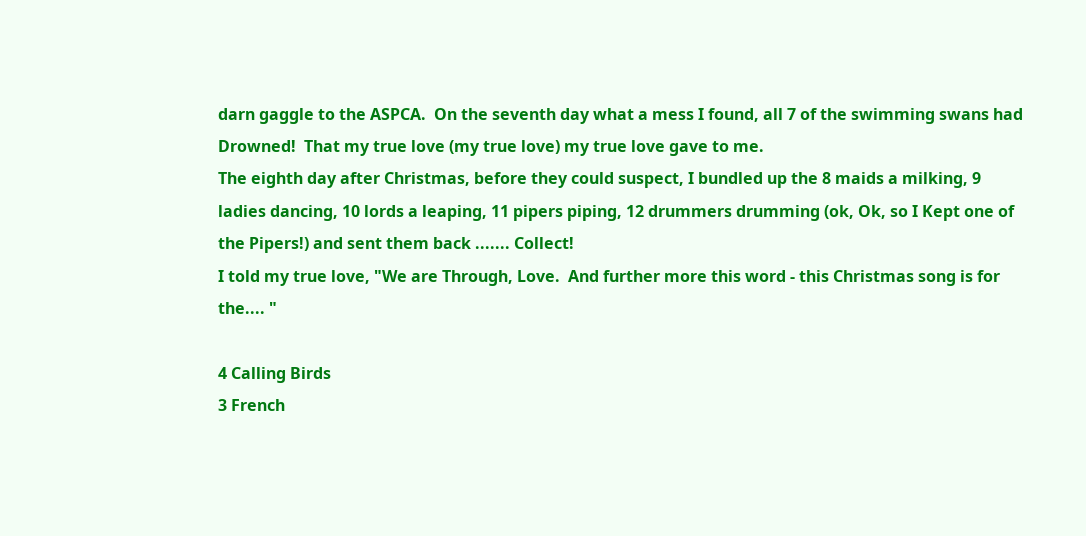darn gaggle to the ASPCA.  On the seventh day what a mess I found, all 7 of the swimming swans had Drowned!  That my true love (my true love) my true love gave to me.
The eighth day after Christmas, before they could suspect, I bundled up the 8 maids a milking, 9 ladies dancing, 10 lords a leaping, 11 pipers piping, 12 drummers drumming (ok, Ok, so I Kept one of the Pipers!) and sent them back ....... Collect!
I told my true love, "We are Through, Love.  And further more this word - this Christmas song is for the.... "

4 Calling Birds
3 French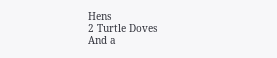Hens
2 Turtle Doves
And a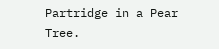Partridge in a Pear Tree.